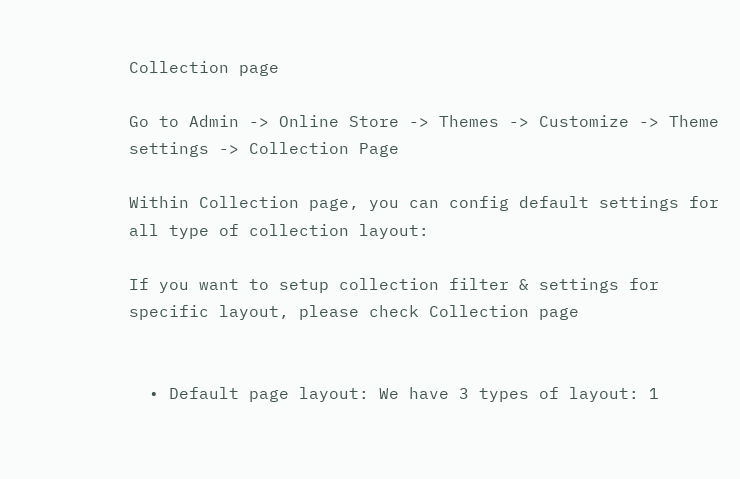Collection page

Go to Admin -> Online Store -> Themes -> Customize -> Theme settings -> Collection Page

Within Collection page, you can config default settings for all type of collection layout:

If you want to setup collection filter & settings for specific layout, please check Collection page


  • Default page layout: We have 3 types of layout: 1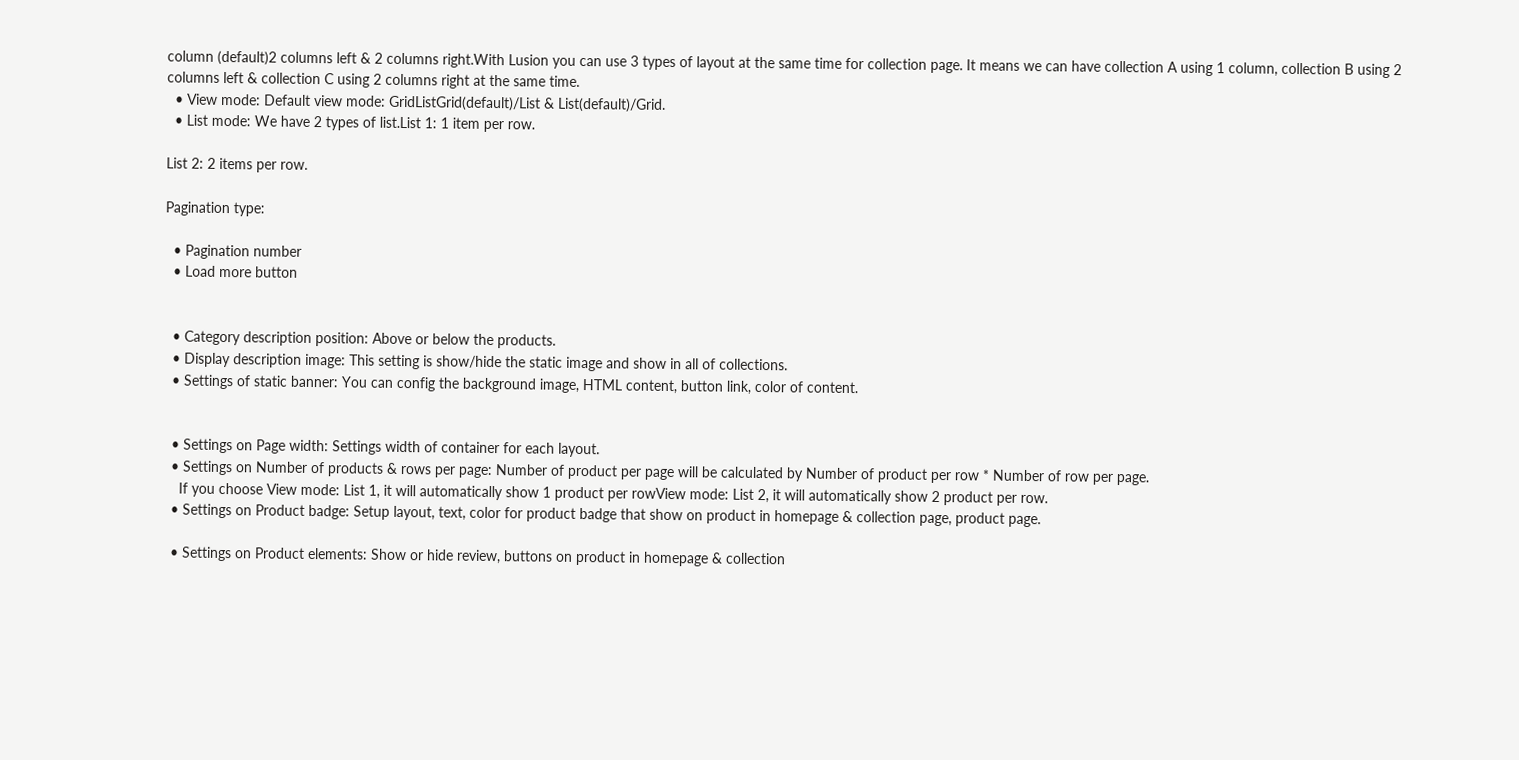column (default)2 columns left & 2 columns right.With Lusion you can use 3 types of layout at the same time for collection page. It means we can have collection A using 1 column, collection B using 2 columns left & collection C using 2 columns right at the same time.
  • View mode: Default view mode: GridListGrid(default)/List & List(default)/Grid.
  • List mode: We have 2 types of list.List 1: 1 item per row.

List 2: 2 items per row.

Pagination type:

  • Pagination number
  • Load more button


  • Category description position: Above or below the products.
  • Display description image: This setting is show/hide the static image and show in all of collections.
  • Settings of static banner: You can config the background image, HTML content, button link, color of content.


  • Settings on Page width: Settings width of container for each layout.
  • Settings on Number of products & rows per page: Number of product per page will be calculated by Number of product per row * Number of row per page.
    If you choose View mode: List 1, it will automatically show 1 product per rowView mode: List 2, it will automatically show 2 product per row.
  • Settings on Product badge: Setup layout, text, color for product badge that show on product in homepage & collection page, product page.

  • Settings on Product elements: Show or hide review, buttons on product in homepage & collection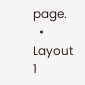page.
  • Layout 1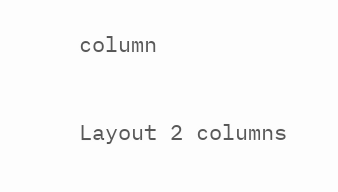column

Layout 2 columns